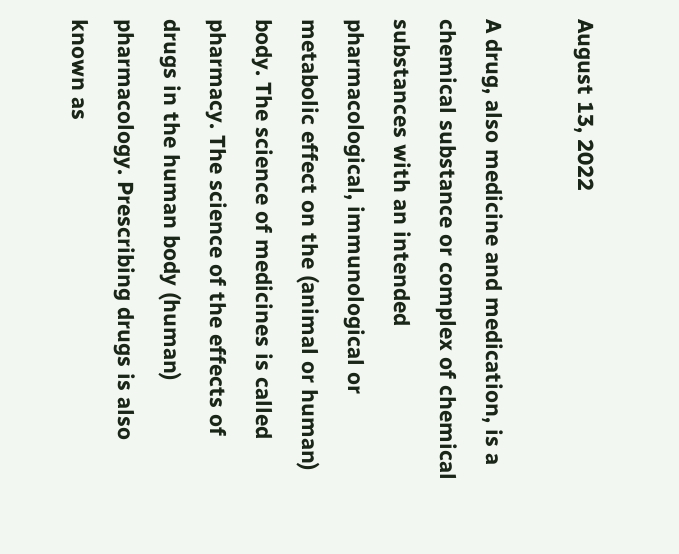August 13, 2022

A drug, also medicine and medication, is a chemical substance or complex of chemical substances with an intended pharmacological, immunological or metabolic effect on the (animal or human) body. The science of medicines is called pharmacy. The science of the effects of drugs in the human body (human) pharmacology. Prescribing drugs is also known as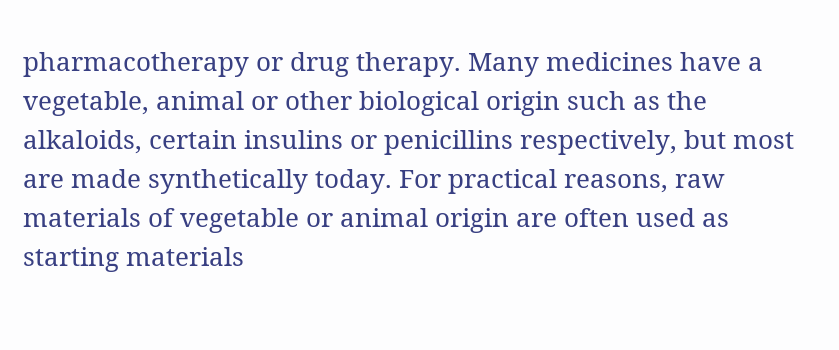pharmacotherapy or drug therapy. Many medicines have a vegetable, animal or other biological origin such as the alkaloids, certain insulins or penicillins respectively, but most are made synthetically today. For practical reasons, raw materials of vegetable or animal origin are often used as starting materials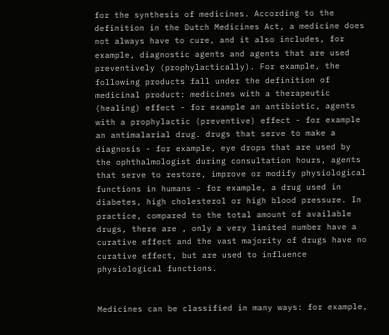for the synthesis of medicines. According to the definition in the Dutch Medicines Act, a medicine does not always have to cure, and it also includes, for example, diagnostic agents and agents that are used preventively (prophylactically). For example, the following products fall under the definition of medicinal product: medicines with a therapeutic (healing) effect - for example an antibiotic, agents with a prophylactic (preventive) effect - for example an antimalarial drug. drugs that serve to make a diagnosis - for example, eye drops that are used by the ophthalmologist during consultation hours, agents that serve to restore, improve or modify physiological functions in humans - for example, a drug used in diabetes, high cholesterol or high blood pressure. In practice, compared to the total amount of available drugs, there are , only a very limited number have a curative effect and the vast majority of drugs have no curative effect, but are used to influence physiological functions.


Medicines can be classified in many ways: for example,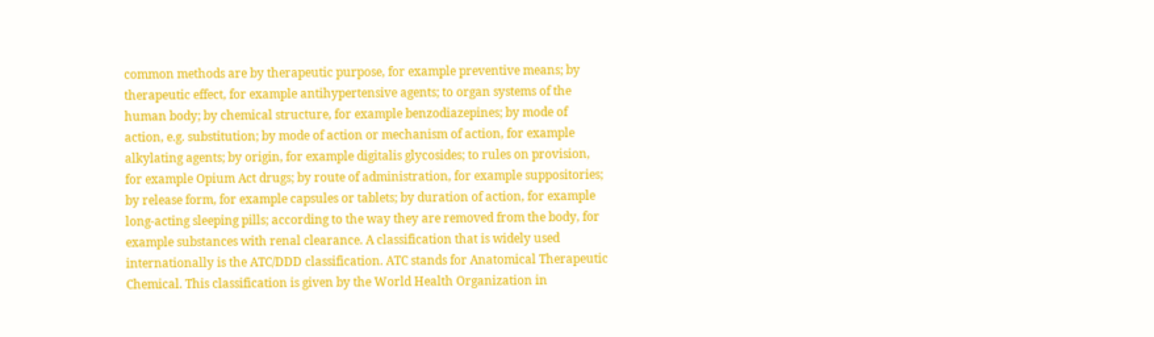common methods are by therapeutic purpose, for example preventive means; by therapeutic effect, for example antihypertensive agents; to organ systems of the human body; by chemical structure, for example benzodiazepines; by mode of action, e.g. substitution; by mode of action or mechanism of action, for example alkylating agents; by origin, for example digitalis glycosides; to rules on provision, for example Opium Act drugs; by route of administration, for example suppositories; by release form, for example capsules or tablets; by duration of action, for example long-acting sleeping pills; according to the way they are removed from the body, for example substances with renal clearance. A classification that is widely used internationally is the ATC/DDD classification. ATC stands for Anatomical Therapeutic Chemical. This classification is given by the World Health Organization in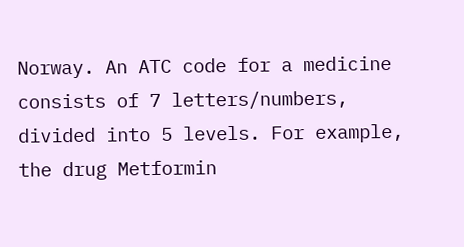Norway. An ATC code for a medicine consists of 7 letters/numbers, divided into 5 levels. For example, the drug Metformin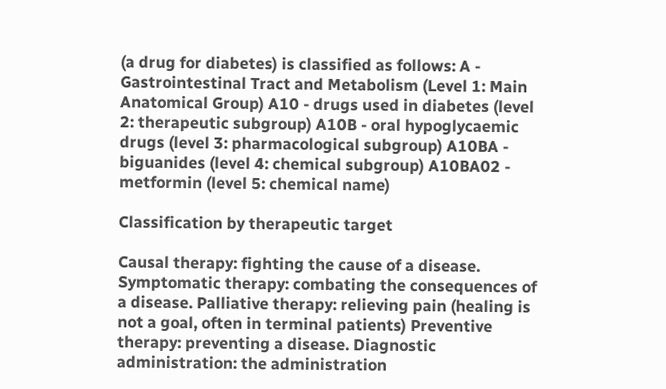(a drug for diabetes) is classified as follows: A - Gastrointestinal Tract and Metabolism (Level 1: Main Anatomical Group) A10 - drugs used in diabetes (level 2: therapeutic subgroup) A10B - oral hypoglycaemic drugs (level 3: pharmacological subgroup) A10BA - biguanides (level 4: chemical subgroup) A10BA02 - metformin (level 5: chemical name)

Classification by therapeutic target

Causal therapy: fighting the cause of a disease. Symptomatic therapy: combating the consequences of a disease. Palliative therapy: relieving pain (healing is not a goal, often in terminal patients) Preventive therapy: preventing a disease. Diagnostic administration: the administration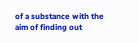of a substance with the aim of finding out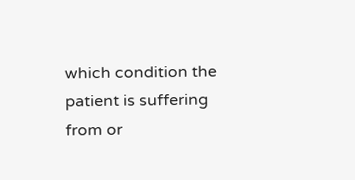which condition the patient is suffering from or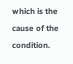which is the cause of the condition.